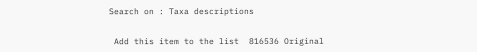Search on : Taxa descriptions


 Add this item to the list  816536 Original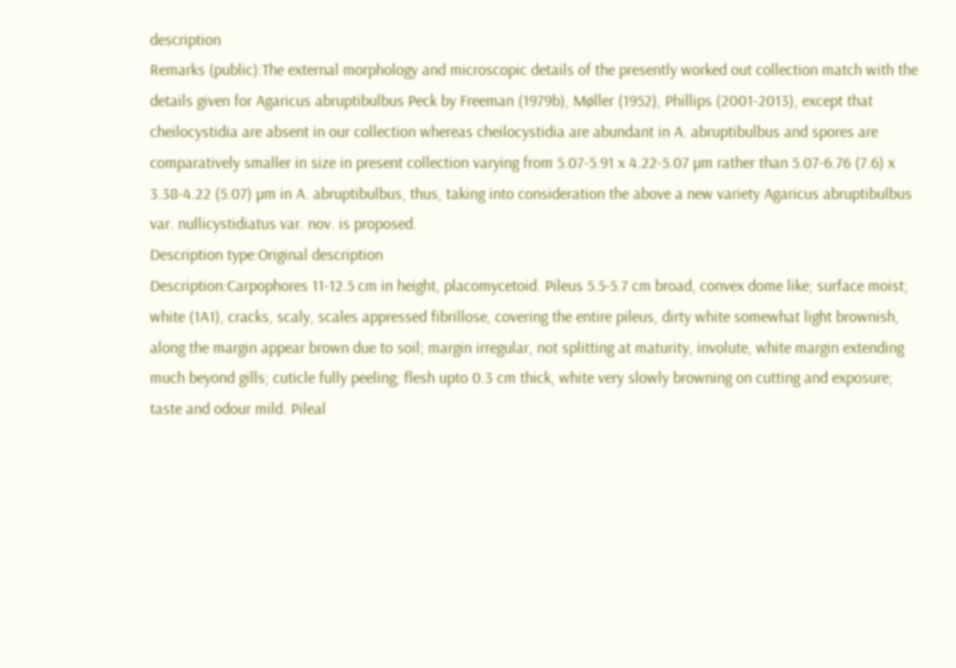description
Remarks (public):The external morphology and microscopic details of the presently worked out collection match with the details given for Agaricus abruptibulbus Peck by Freeman (1979b), Møller (1952), Phillips (2001-2013), except that cheilocystidia are absent in our collection whereas cheilocystidia are abundant in A. abruptibulbus and spores are comparatively smaller in size in present collection varying from 5.07-5.91 x 4.22-5.07 µm rather than 5.07-6.76 (7.6) x 3.38-4.22 (5.07) µm in A. abruptibulbus, thus, taking into consideration the above a new variety Agaricus abruptibulbus var. nullicystidiatus var. nov. is proposed.
Description type:Original description
Description:Carpophores 11-12.5 cm in height, placomycetoid. Pileus 5.5-5.7 cm broad, convex dome like; surface moist; white (1A1), cracks, scaly, scales appressed fibrillose, covering the entire pileus, dirty white somewhat light brownish, along the margin appear brown due to soil; margin irregular, not splitting at maturity, involute, white margin extending much beyond gills; cuticle fully peeling; flesh upto 0.3 cm thick, white very slowly browning on cutting and exposure; taste and odour mild. Pileal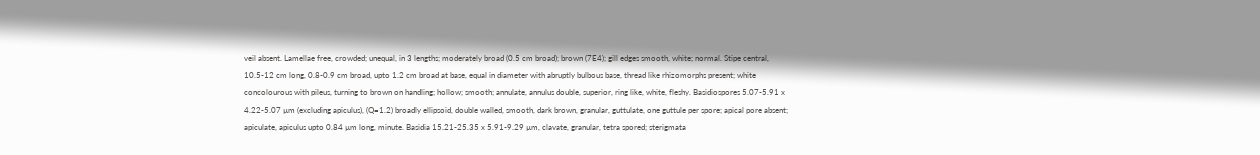veil absent. Lamellae free, crowded; unequal, in 3 lengths; moderately broad (0.5 cm broad); brown (7E4); gill edges smooth, white; normal. Stipe central, 10.5-12 cm long, 0.8-0.9 cm broad, upto 1.2 cm broad at base, equal in diameter with abruptly bulbous base, thread like rhizomorphs present; white concolourous with pileus, turning to brown on handling; hollow; smooth; annulate, annulus double, superior, ring like, white, fleshy. Basidiospores 5.07-5.91 x 4.22-5.07 µm (excluding apiculus), (Q=1.2) broadly ellipsoid, double walled, smooth, dark brown, granular, guttulate, one guttule per spore; apical pore absent; apiculate, apiculus upto 0.84 µm long, minute. Basidia 15.21-25.35 x 5.91-9.29 µm, clavate, granular, tetra spored; sterigmata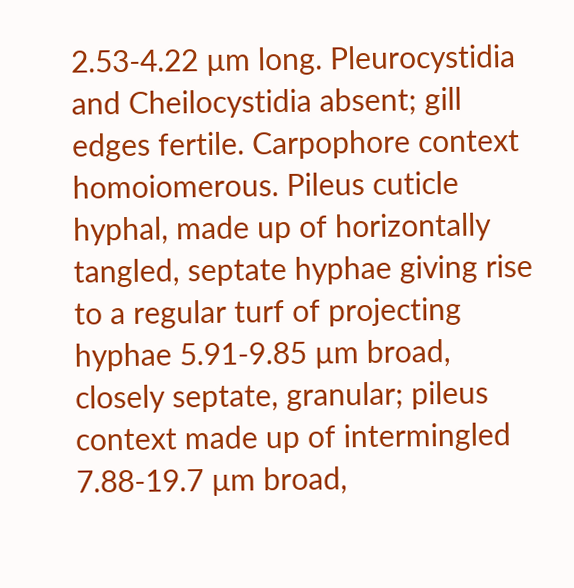2.53-4.22 µm long. Pleurocystidia and Cheilocystidia absent; gill edges fertile. Carpophore context homoiomerous. Pileus cuticle hyphal, made up of horizontally tangled, septate hyphae giving rise to a regular turf of projecting hyphae 5.91-9.85 µm broad, closely septate, granular; pileus context made up of intermingled 7.88-19.7 µm broad,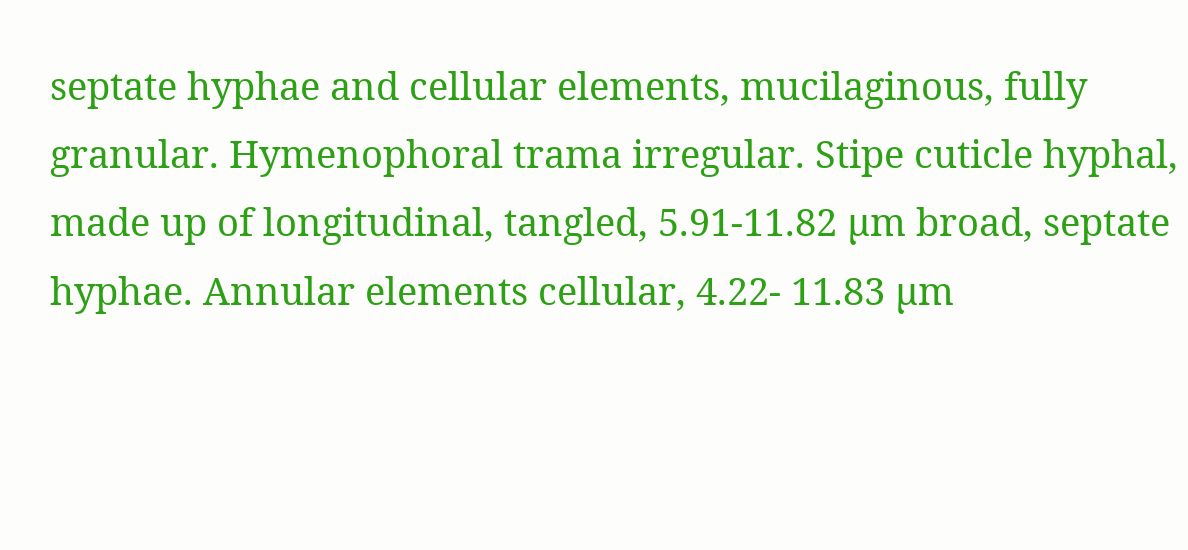septate hyphae and cellular elements, mucilaginous, fully granular. Hymenophoral trama irregular. Stipe cuticle hyphal, made up of longitudinal, tangled, 5.91-11.82 µm broad, septate hyphae. Annular elements cellular, 4.22- 11.83 µm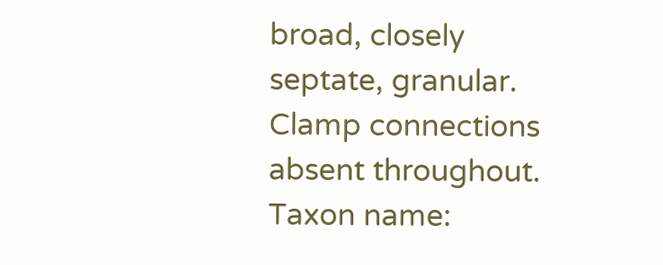broad, closely septate, granular. Clamp connections absent throughout.
Taxon name: